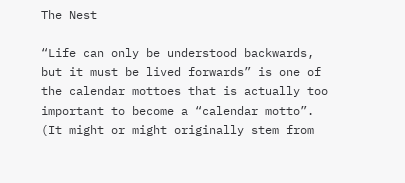The Nest

“Life can only be understood backwards, but it must be lived forwards” is one of the calendar mottoes that is actually too important to become a “calendar motto”. (It might or might originally stem from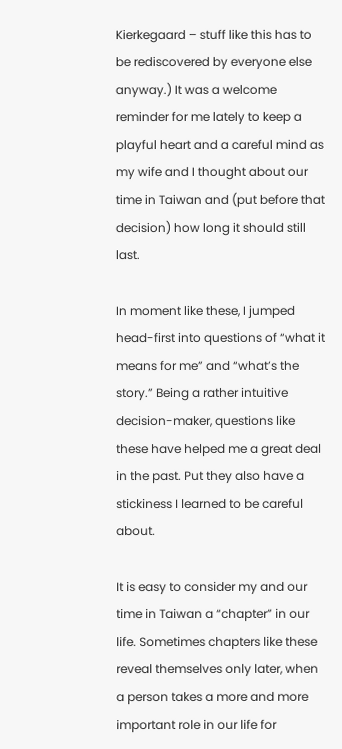Kierkegaard – stuff like this has to be rediscovered by everyone else anyway.) It was a welcome reminder for me lately to keep a playful heart and a careful mind as my wife and I thought about our time in Taiwan and (put before that decision) how long it should still last.

In moment like these, I jumped head-first into questions of “what it means for me” and “what’s the story.” Being a rather intuitive decision-maker, questions like these have helped me a great deal in the past. Put they also have a stickiness I learned to be careful about.

It is easy to consider my and our time in Taiwan a “chapter” in our life. Sometimes chapters like these reveal themselves only later, when a person takes a more and more important role in our life for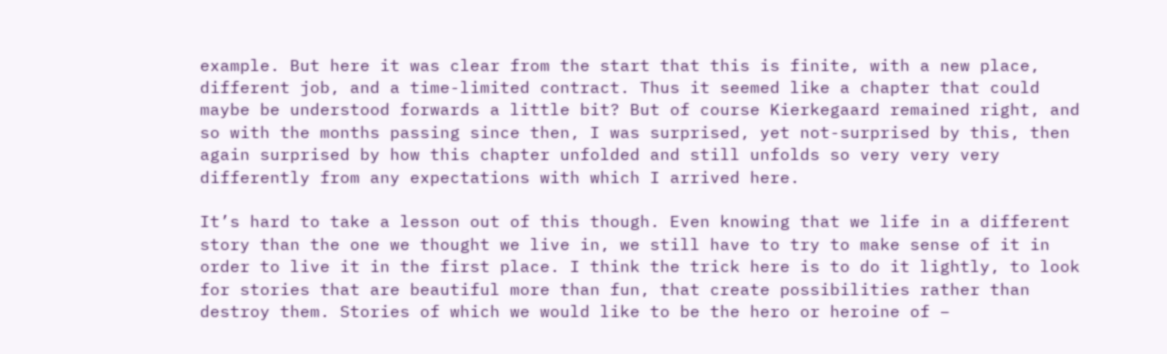example. But here it was clear from the start that this is finite, with a new place, different job, and a time-limited contract. Thus it seemed like a chapter that could maybe be understood forwards a little bit? But of course Kierkegaard remained right, and so with the months passing since then, I was surprised, yet not-surprised by this, then again surprised by how this chapter unfolded and still unfolds so very very very differently from any expectations with which I arrived here.

It’s hard to take a lesson out of this though. Even knowing that we life in a different story than the one we thought we live in, we still have to try to make sense of it in order to live it in the first place. I think the trick here is to do it lightly, to look for stories that are beautiful more than fun, that create possibilities rather than destroy them. Stories of which we would like to be the hero or heroine of –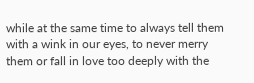while at the same time to always tell them with a wink in our eyes, to never merry them or fall in love too deeply with the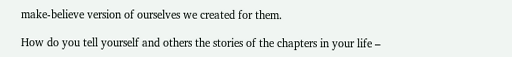make-believe version of ourselves we created for them.

How do you tell yourself and others the stories of the chapters in your life –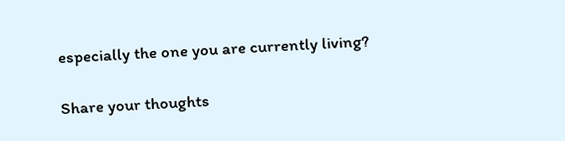especially the one you are currently living?

Share your thoughts